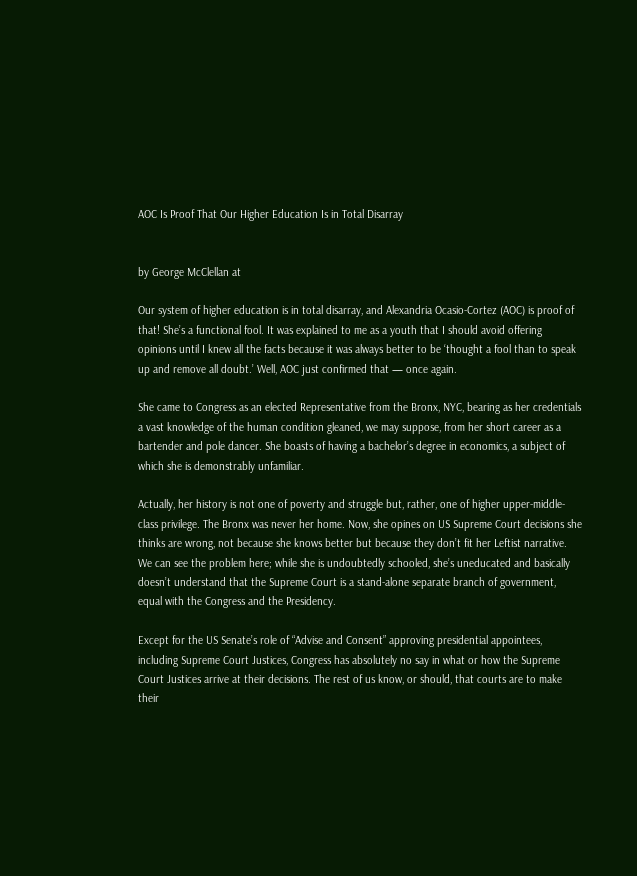AOC Is Proof That Our Higher Education Is in Total Disarray


by George McClellan at

Our system of higher education is in total disarray, and Alexandria Ocasio-Cortez (AOC) is proof of that! She’s a functional fool. It was explained to me as a youth that I should avoid offering opinions until I knew all the facts because it was always better to be ‘thought a fool than to speak up and remove all doubt.’ Well, AOC just confirmed that — once again.

She came to Congress as an elected Representative from the Bronx, NYC, bearing as her credentials a vast knowledge of the human condition gleaned, we may suppose, from her short career as a bartender and pole dancer. She boasts of having a bachelor’s degree in economics, a subject of which she is demonstrably unfamiliar.

Actually, her history is not one of poverty and struggle but, rather, one of higher upper-middle-class privilege. The Bronx was never her home. Now, she opines on US Supreme Court decisions she thinks are wrong, not because she knows better but because they don’t fit her Leftist narrative. We can see the problem here; while she is undoubtedly schooled, she’s uneducated and basically doesn’t understand that the Supreme Court is a stand-alone separate branch of government, equal with the Congress and the Presidency.

Except for the US Senate’s role of “Advise and Consent” approving presidential appointees, including Supreme Court Justices, Congress has absolutely no say in what or how the Supreme Court Justices arrive at their decisions. The rest of us know, or should, that courts are to make their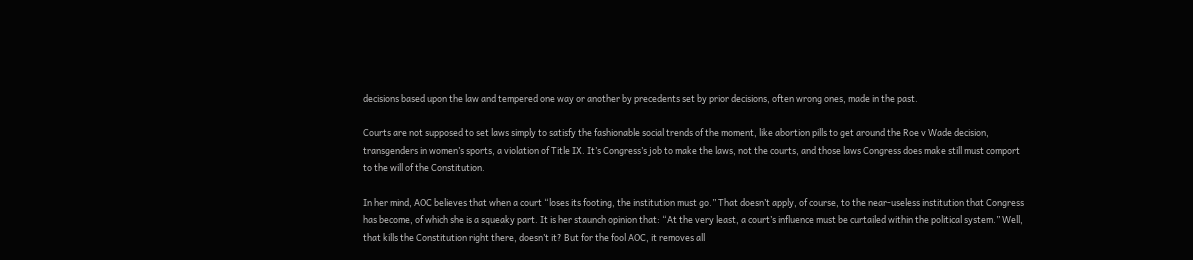decisions based upon the law and tempered one way or another by precedents set by prior decisions, often wrong ones, made in the past.

Courts are not supposed to set laws simply to satisfy the fashionable social trends of the moment, like abortion pills to get around the Roe v Wade decision, transgenders in women’s sports, a violation of Title IX. It’s Congress’s job to make the laws, not the courts, and those laws Congress does make still must comport to the will of the Constitution.

In her mind, AOC believes that when a court “loses its footing, the institution must go.” That doesn’t apply, of course, to the near-useless institution that Congress has become, of which she is a squeaky part. It is her staunch opinion that: “At the very least, a court’s influence must be curtailed within the political system.” Well, that kills the Constitution right there, doesn’t it? But for the fool AOC, it removes all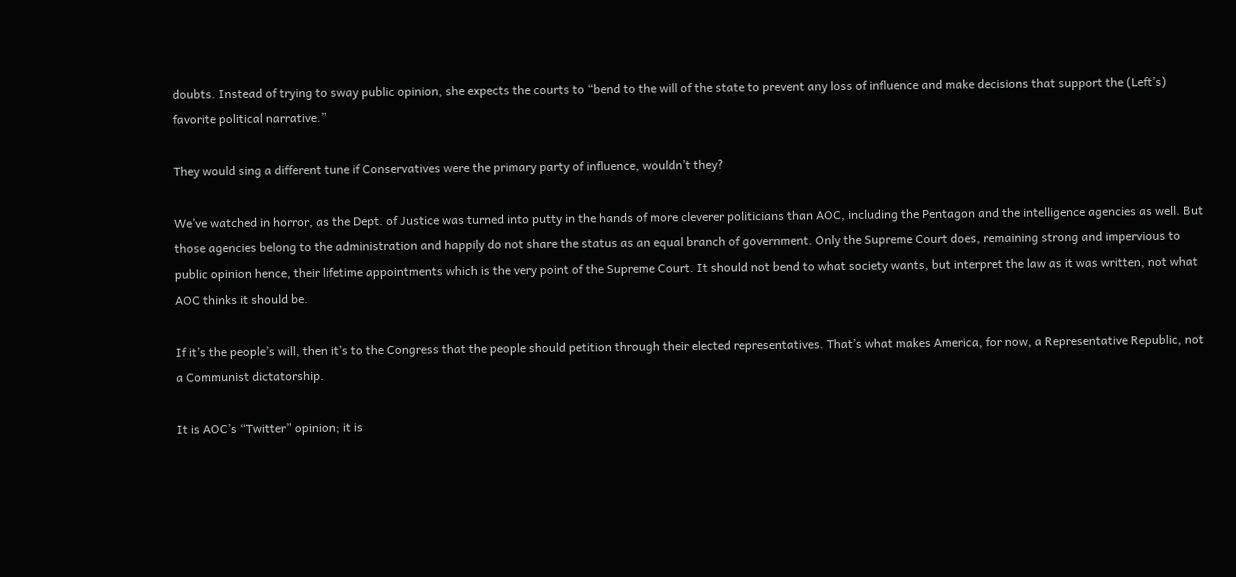doubts. Instead of trying to sway public opinion, she expects the courts to “bend to the will of the state to prevent any loss of influence and make decisions that support the (Left’s) favorite political narrative.”

They would sing a different tune if Conservatives were the primary party of influence, wouldn’t they?

We’ve watched in horror, as the Dept. of Justice was turned into putty in the hands of more cleverer politicians than AOC, including the Pentagon and the intelligence agencies as well. But those agencies belong to the administration and happily do not share the status as an equal branch of government. Only the Supreme Court does, remaining strong and impervious to public opinion hence, their lifetime appointments which is the very point of the Supreme Court. It should not bend to what society wants, but interpret the law as it was written, not what AOC thinks it should be.

If it’s the people’s will, then it’s to the Congress that the people should petition through their elected representatives. That’s what makes America, for now, a Representative Republic, not a Communist dictatorship.

It is AOC’s “Twitter” opinion; it is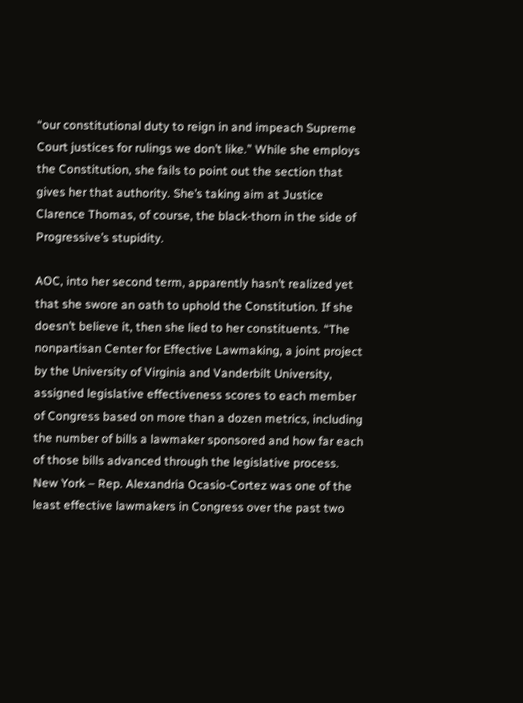“our constitutional duty to reign in and impeach Supreme Court justices for rulings we don’t like.” While she employs the Constitution, she fails to point out the section that gives her that authority. She’s taking aim at Justice Clarence Thomas, of course, the black-thorn in the side of Progressive’s stupidity.

AOC, into her second term, apparently hasn’t realized yet that she swore an oath to uphold the Constitution. If she doesn’t believe it, then she lied to her constituents. “The nonpartisan Center for Effective Lawmaking, a joint project by the University of Virginia and Vanderbilt University, assigned legislative effectiveness scores to each member of Congress based on more than a dozen metrics, including the number of bills a lawmaker sponsored and how far each of those bills advanced through the legislative process. New York – Rep. Alexandria Ocasio-Cortez was one of the least effective lawmakers in Congress over the past two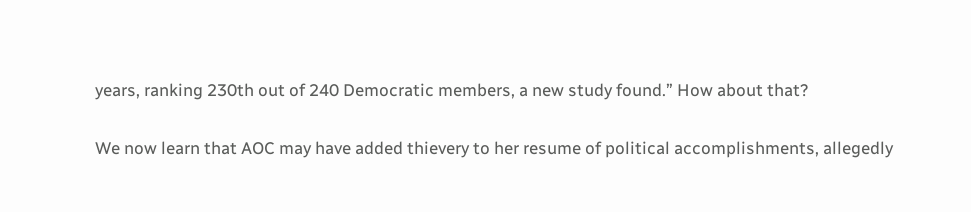years, ranking 230th out of 240 Democratic members, a new study found.” How about that?

We now learn that AOC may have added thievery to her resume of political accomplishments, allegedly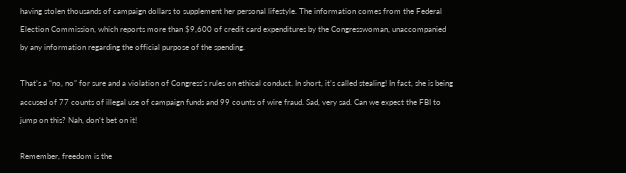having stolen thousands of campaign dollars to supplement her personal lifestyle. The information comes from the Federal Election Commission, which reports more than $9,600 of credit card expenditures by the Congresswoman, unaccompanied by any information regarding the official purpose of the spending.

That’s a “no, no” for sure and a violation of Congress’s rules on ethical conduct. In short, it’s called stealing! In fact, she is being accused of 77 counts of illegal use of campaign funds and 99 counts of wire fraud. Sad, very sad. Can we expect the FBI to jump on this? Nah, don’t bet on it!

Remember, freedom is the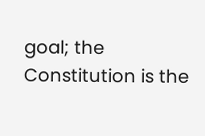goal; the Constitution is the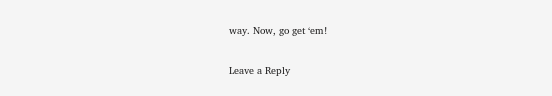way. Now, go get ‘em!

Leave a Reply